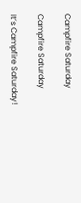Campfire Saturday

Campfire Saturday

It’s Campfire Saturday!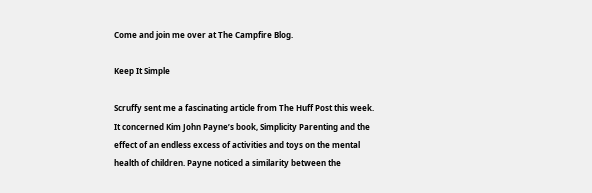Come and join me over at The Campfire Blog.

Keep It Simple

Scruffy sent me a fascinating article from The Huff Post this week. It concerned Kim John Payne’s book, Simplicity Parenting and the effect of an endless excess of activities and toys on the mental health of children. Payne noticed a similarity between the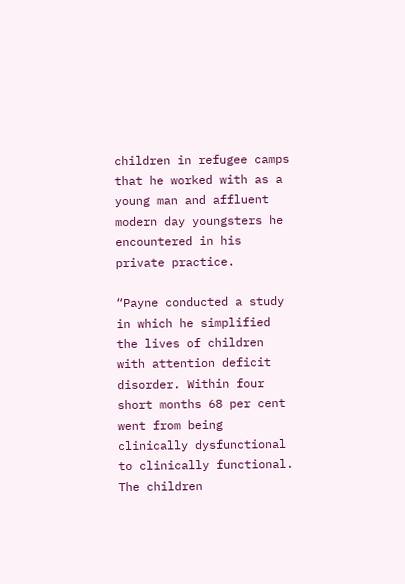children in refugee camps that he worked with as a young man and affluent modern day youngsters he encountered in his private practice.

“Payne conducted a study in which he simplified the lives of children with attention deficit disorder. Within four short months 68 per cent went from being clinically dysfunctional to clinically functional. The children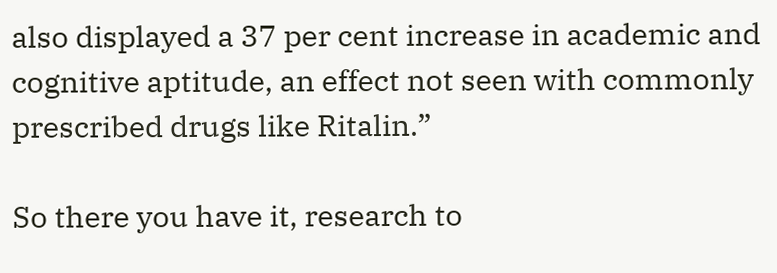also displayed a 37 per cent increase in academic and cognitive aptitude, an effect not seen with commonly prescribed drugs like Ritalin.”

So there you have it, research to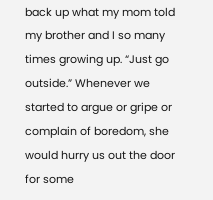back up what my mom told my brother and I so many times growing up. “Just go outside.” Whenever we started to argue or gripe or complain of boredom, she would hurry us out the door for some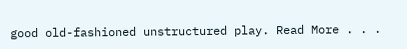good old-fashioned unstructured play. Read More . . .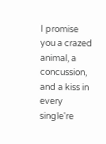I promise you a crazed animal, a concussion, and a kiss in every single're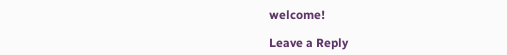welcome!

Leave a Reply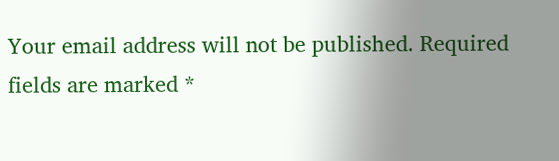Your email address will not be published. Required fields are marked *